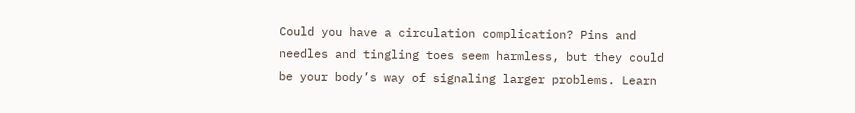Could you have a circulation complication? Pins and needles and tingling toes seem harmless, but they could be your body’s way of signaling larger problems. Learn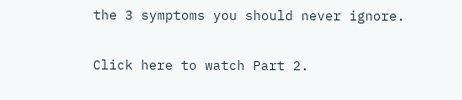the 3 symptoms you should never ignore.

Click here to watch Part 2.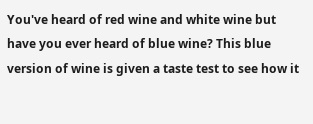You've heard of red wine and white wine but have you ever heard of blue wine? This blue version of wine is given a taste test to see how it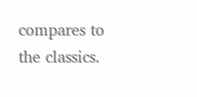compares to the classics.